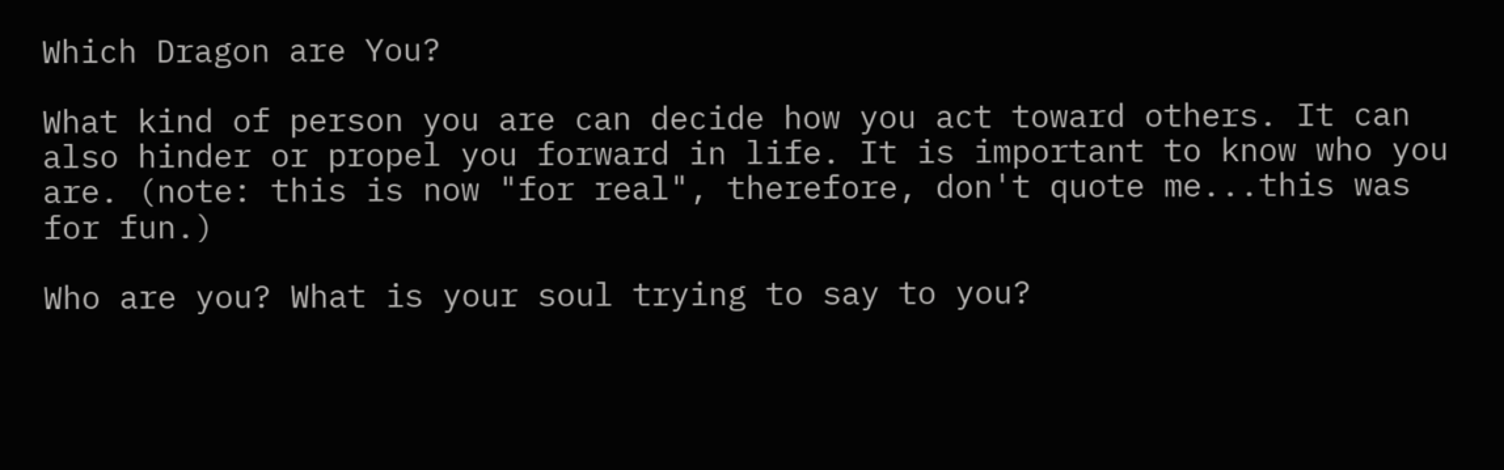Which Dragon are You?

What kind of person you are can decide how you act toward others. It can also hinder or propel you forward in life. It is important to know who you are. (note: this is now "for real", therefore, don't quote me...this was for fun.)

Who are you? What is your soul trying to say to you?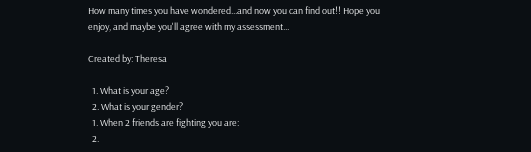How many times you have wondered...and now you can find out!! Hope you enjoy, and maybe you'll agree with my assessment...

Created by: Theresa

  1. What is your age?
  2. What is your gender?
  1. When 2 friends are fighting you are:
  2.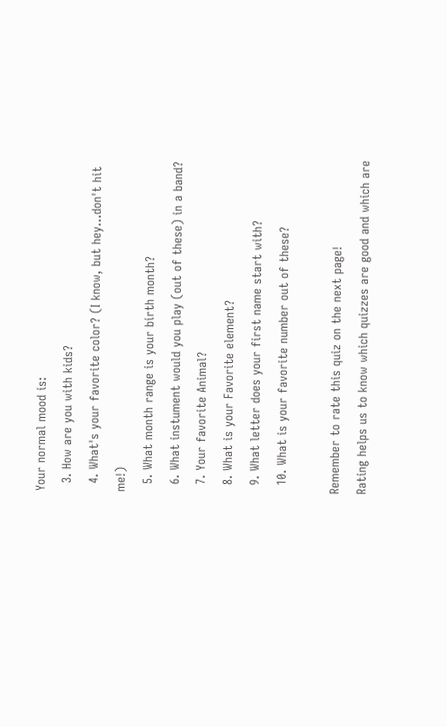Your normal mood is:
  3. How are you with kids?
  4. What's your favorite color? (I know, but hey...don't hit me!)
  5. What month range is your birth month?
  6. What instument would you play (out of these) in a band?
  7. Your favorite Animal?
  8. What is your Favorite element?
  9. What letter does your first name start with?
  10. What is your favorite number out of these?

Remember to rate this quiz on the next page!
Rating helps us to know which quizzes are good and which are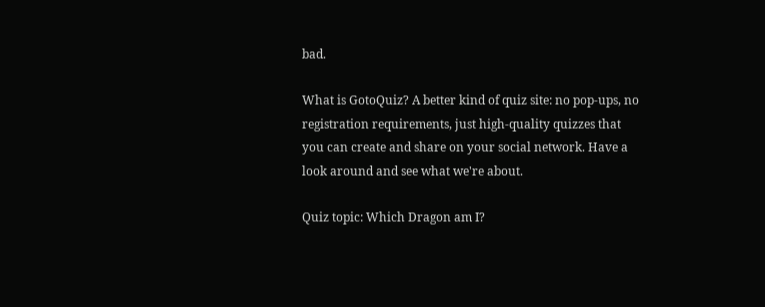bad.

What is GotoQuiz? A better kind of quiz site: no pop-ups, no registration requirements, just high-quality quizzes that you can create and share on your social network. Have a look around and see what we're about.

Quiz topic: Which Dragon am I?